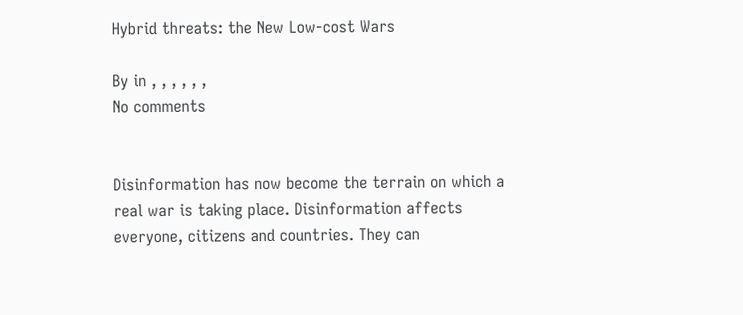Hybrid threats: the New Low-cost Wars

By in , , , , , ,
No comments


Disinformation has now become the terrain on which a real war is taking place. Disinformation affects everyone, citizens and countries. They can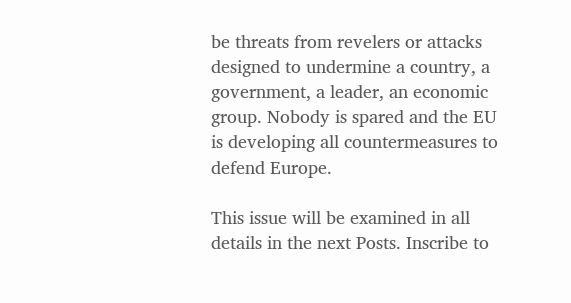be threats from revelers or attacks designed to undermine a country, a government, a leader, an economic group. Nobody is spared and the EU is developing all countermeasures to defend Europe.

This issue will be examined in all details in the next Posts. Inscribe to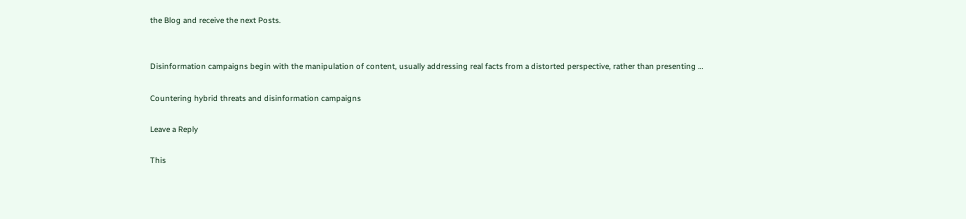the Blog and receive the next Posts.


Disinformation campaigns begin with the manipulation of content, usually addressing real facts from a distorted perspective, rather than presenting …

Countering hybrid threats and disinformation campaigns

Leave a Reply

This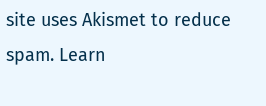site uses Akismet to reduce spam. Learn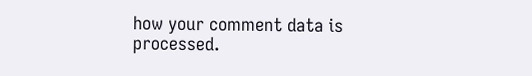how your comment data is processed.